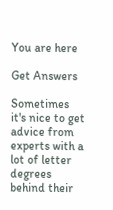You are here

Get Answers

Sometimes it's nice to get advice from experts with a lot of letter degrees behind their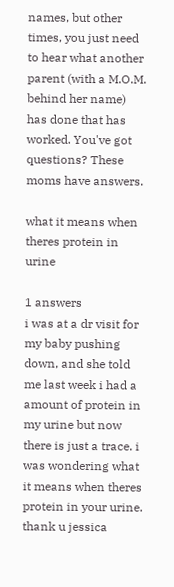names, but other times, you just need to hear what another parent (with a M.O.M. behind her name) has done that has worked. You've got questions? These moms have answers.

what it means when theres protein in urine

1 answers
i was at a dr visit for my baby pushing down, and she told me last week i had a amount of protein in my urine but now there is just a trace. i was wondering what it means when theres protein in your urine. thank u jessica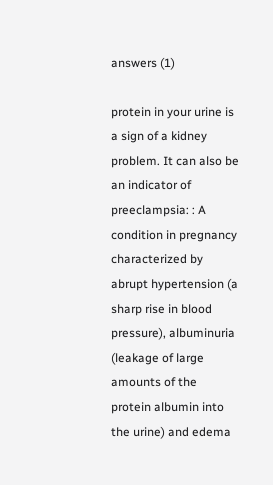answers (1)

protein in your urine is a sign of a kidney problem. It can also be an indicator of preeclampsia: : A condition in pregnancy characterized by abrupt hypertension (a sharp rise in blood pressure), albuminuria (leakage of large amounts of the protein albumin into the urine) and edema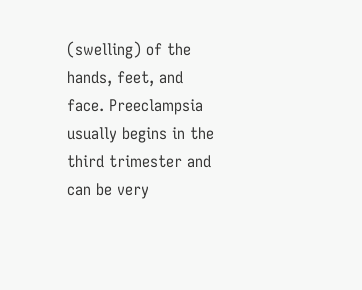(swelling) of the hands, feet, and face. Preeclampsia usually begins in the third trimester and can be very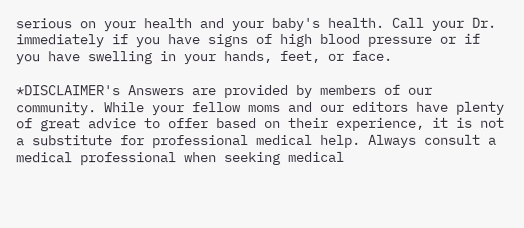serious on your health and your baby's health. Call your Dr. immediately if you have signs of high blood pressure or if you have swelling in your hands, feet, or face.

*DISCLAIMER's Answers are provided by members of our community. While your fellow moms and our editors have plenty of great advice to offer based on their experience, it is not a substitute for professional medical help. Always consult a medical professional when seeking medical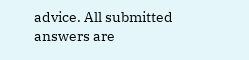advice. All submitted answers are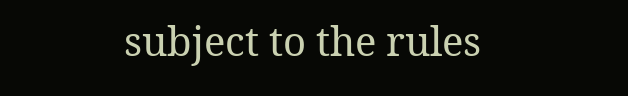subject to the rules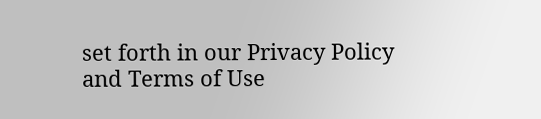set forth in our Privacy Policy and Terms of Use